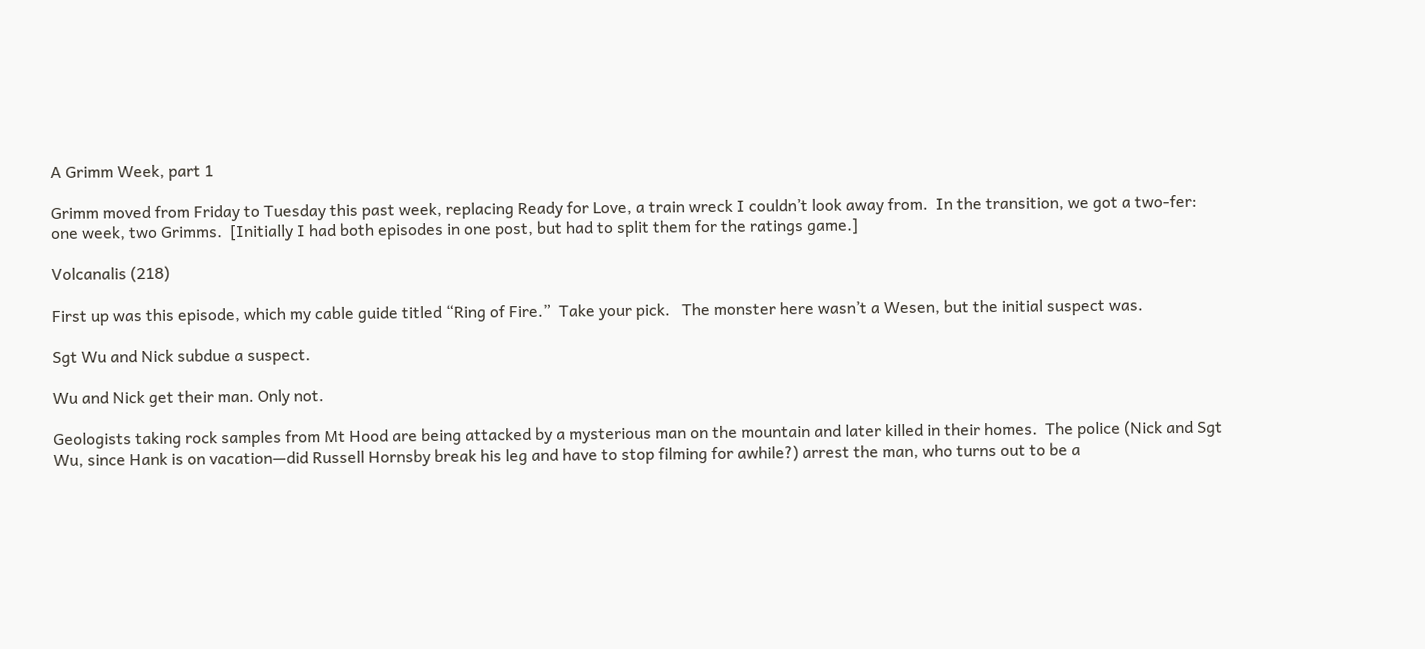A Grimm Week, part 1

Grimm moved from Friday to Tuesday this past week, replacing Ready for Love, a train wreck I couldn’t look away from.  In the transition, we got a two-fer:  one week, two Grimms.  [Initially I had both episodes in one post, but had to split them for the ratings game.]

Volcanalis (218)

First up was this episode, which my cable guide titled “Ring of Fire.”  Take your pick.   The monster here wasn’t a Wesen, but the initial suspect was.

Sgt Wu and Nick subdue a suspect.

Wu and Nick get their man. Only not.

Geologists taking rock samples from Mt Hood are being attacked by a mysterious man on the mountain and later killed in their homes.  The police (Nick and Sgt Wu, since Hank is on vacation—did Russell Hornsby break his leg and have to stop filming for awhile?) arrest the man, who turns out to be a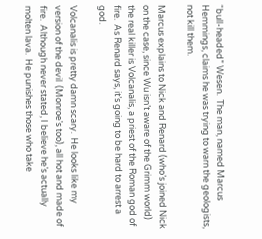“bull-headed” Wesen.  The man, named Marcus Hemmings, claims he was trying to warn the geologists, not kill them.

Marcus explains to Nick and Renard (who’s joined Nick on the case, since Wu isn’t aware of the Grimm world) the real killer is Volcanalis, a priest of the Roman god of fire.  As Renard says, it’s going to be hard to arrest a god.

Volcanalis is pretty damn scary.  He looks like my version of the devil  (Monroe’s too), all hot and made of fire.  Although never stated, I believe he’s actually molten lava.  He punishes those who take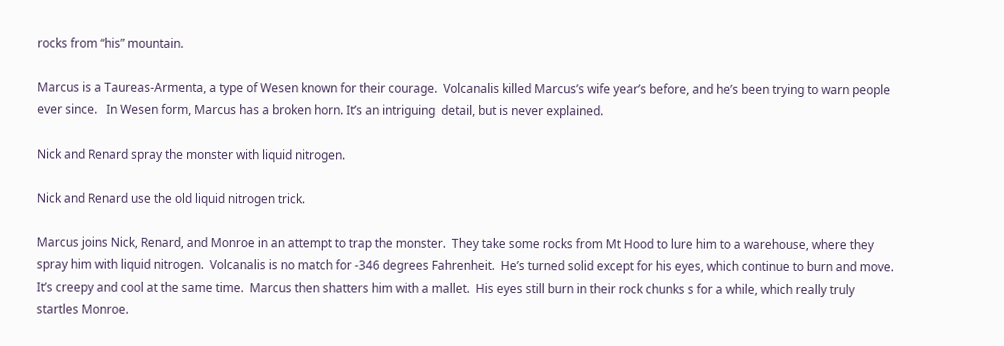rocks from “his” mountain.

Marcus is a Taureas-Armenta, a type of Wesen known for their courage.  Volcanalis killed Marcus’s wife year’s before, and he’s been trying to warn people ever since.   In Wesen form, Marcus has a broken horn. It’s an intriguing  detail, but is never explained.

Nick and Renard spray the monster with liquid nitrogen.

Nick and Renard use the old liquid nitrogen trick.

Marcus joins Nick, Renard, and Monroe in an attempt to trap the monster.  They take some rocks from Mt Hood to lure him to a warehouse, where they spray him with liquid nitrogen.  Volcanalis is no match for -346 degrees Fahrenheit.  He’s turned solid except for his eyes, which continue to burn and move.  It’s creepy and cool at the same time.  Marcus then shatters him with a mallet.  His eyes still burn in their rock chunks s for a while, which really truly startles Monroe.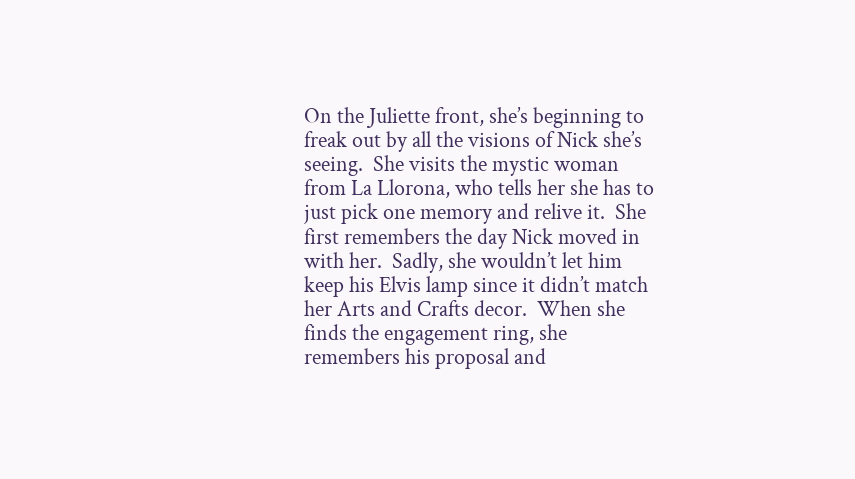On the Juliette front, she’s beginning to freak out by all the visions of Nick she’s seeing.  She visits the mystic woman from La Llorona, who tells her she has to just pick one memory and relive it.  She first remembers the day Nick moved in with her.  Sadly, she wouldn’t let him keep his Elvis lamp since it didn’t match her Arts and Crafts decor.  When she finds the engagement ring, she remembers his proposal and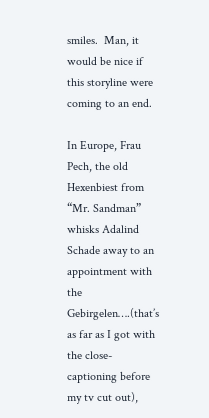smiles.  Man, it would be nice if this storyline were coming to an end.

In Europe, Frau Pech, the old Hexenbiest from “Mr. Sandman” whisks Adalind Schade away to an appointment with the Gebirgelen….(that’s as far as I got with the close-captioning before my tv cut out),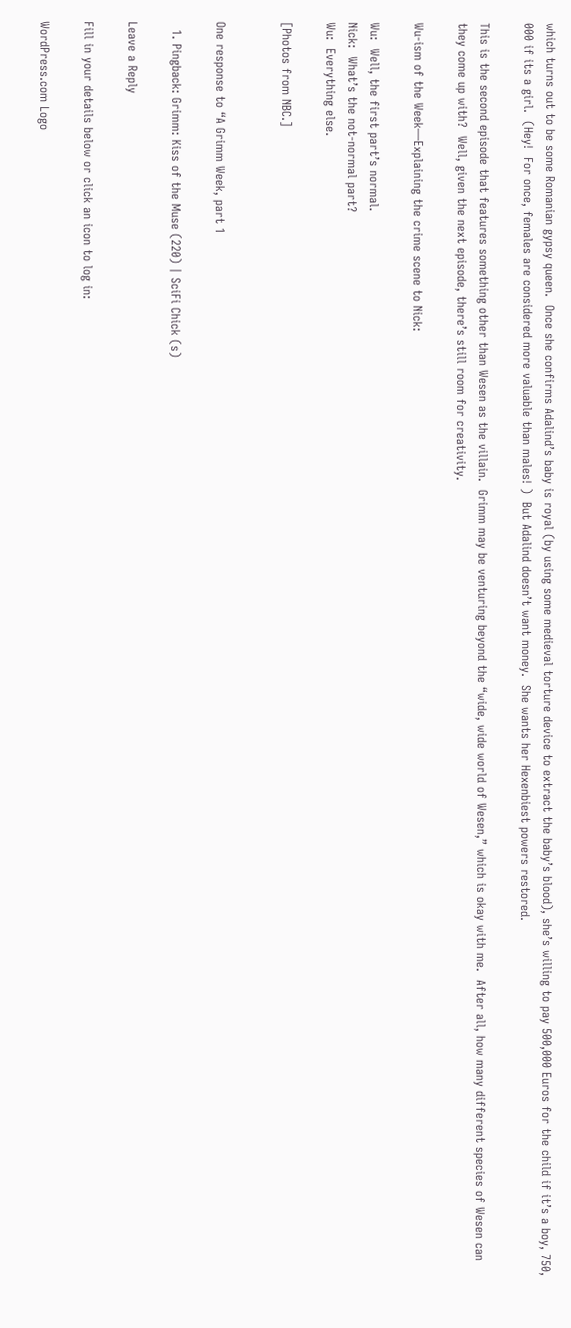which turns out to be some Romanian gypsy queen.  Once she confirms Adalind’s baby is royal (by using some medieval torture device to extract the baby’s blood), she’s willing to pay 500,000 Euros for the child if it’s a boy, 750, 000 if its a girl.  (Hey!  For once, females are considered more valuable than males! )  But Adalind doesn’t want money.  She wants her Hexenbiest powers restored.

This is the second episode that features something other than Wesen as the villain.  Grimm may be venturing beyond the “wide, wide world of Wesen,” which is okay with me.  After all, how many different species of Wesen can they come up with?  Well, given the next episode, there’s still room for creativity.

Wu-ism of the Week—Explaining the crime scene to Nick:

Wu:  Well, the first part’s normal.
Nick:  What’s the not-normal part?
Wu:  Everything else.

[Photos from NBC.]


One response to “A Grimm Week, part 1

  1. Pingback: Grimm: Kiss of the Muse (220) | SciFi Chick (s)

Leave a Reply

Fill in your details below or click an icon to log in:

WordPress.com Logo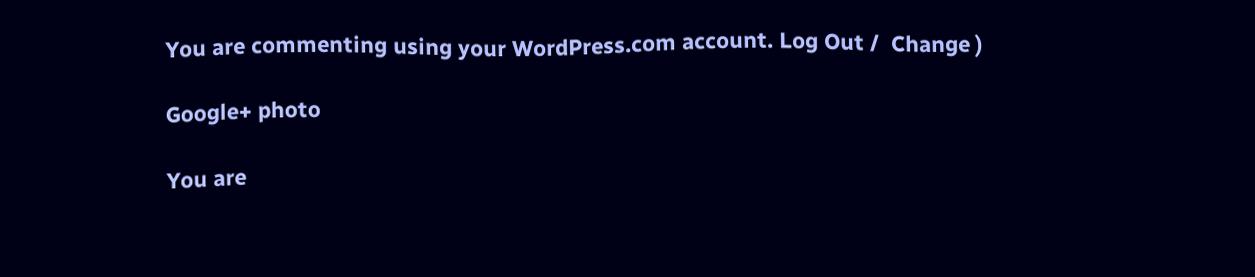You are commenting using your WordPress.com account. Log Out /  Change )

Google+ photo

You are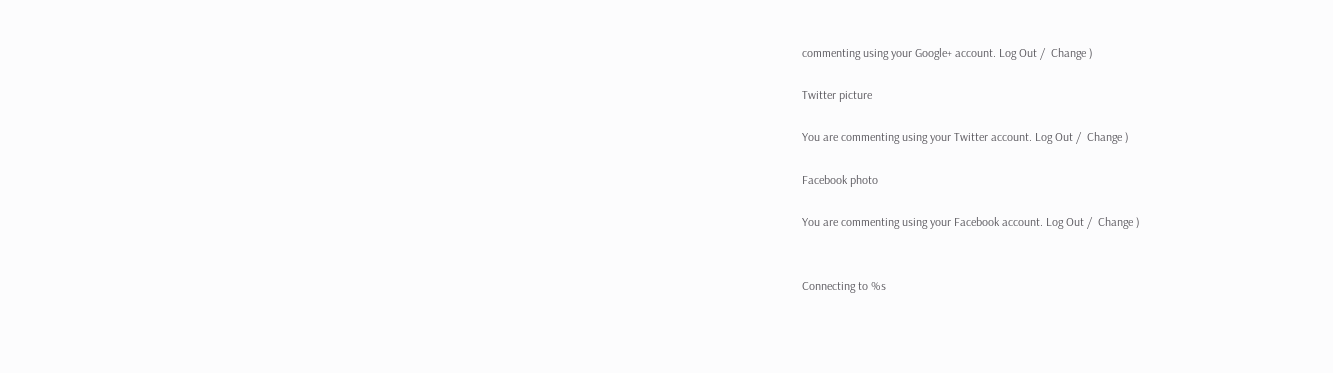commenting using your Google+ account. Log Out /  Change )

Twitter picture

You are commenting using your Twitter account. Log Out /  Change )

Facebook photo

You are commenting using your Facebook account. Log Out /  Change )


Connecting to %s